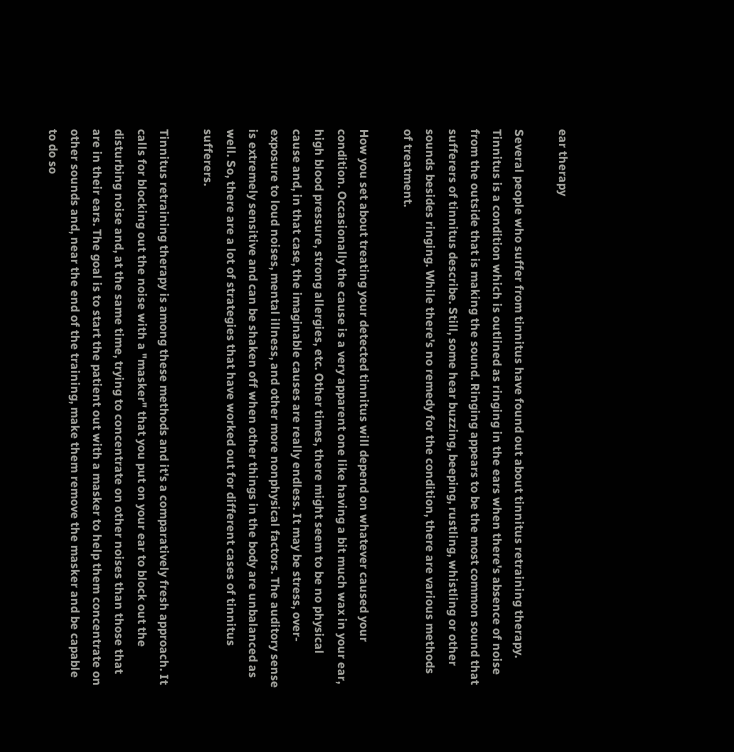ear therapy

Several people who suffer from tinnitus have found out about tinnitus retraining therapy. Tinnitus is a condition which is outlined as ringing in the ears when there's absence of noise from the outside that is making the sound. Ringing appears to be the most common sound that sufferers of tinnitus describe. Still, some hear buzzing, beeping, rustling, whistling or other sounds besides ringing. While there's no remedy for the condition, there are various methods of treatment.

How you set about treating your detected tinnitus will depend on whatever caused your condition. Occasionally the cause is a very apparent one like having a bit much wax in your ear, high blood pressure, strong allergies, etc. Other times, there might seem to be no physical cause and, in that case, the imaginable causes are really endless. It may be stress, over-exposure to loud noises, mental illness, and other more nonphysical factors. The auditory sense is extremely sensitive and can be shaken off when other things in the body are unbalanced as well. So, there are a lot of strategies that have worked out for different cases of tinnitus sufferers.

Tinnitus retraining therapy is among these methods and it's a comparatively fresh approach. It calls for blocking out the noise with a "masker" that you put on your ear to block out the disturbing noise and, at the same time, trying to concentrate on other noises than those that are in their ears. The goal is to start the patient out with a masker to help them concentrate on other sounds and, near the end of the training, make them remove the masker and be capable to do so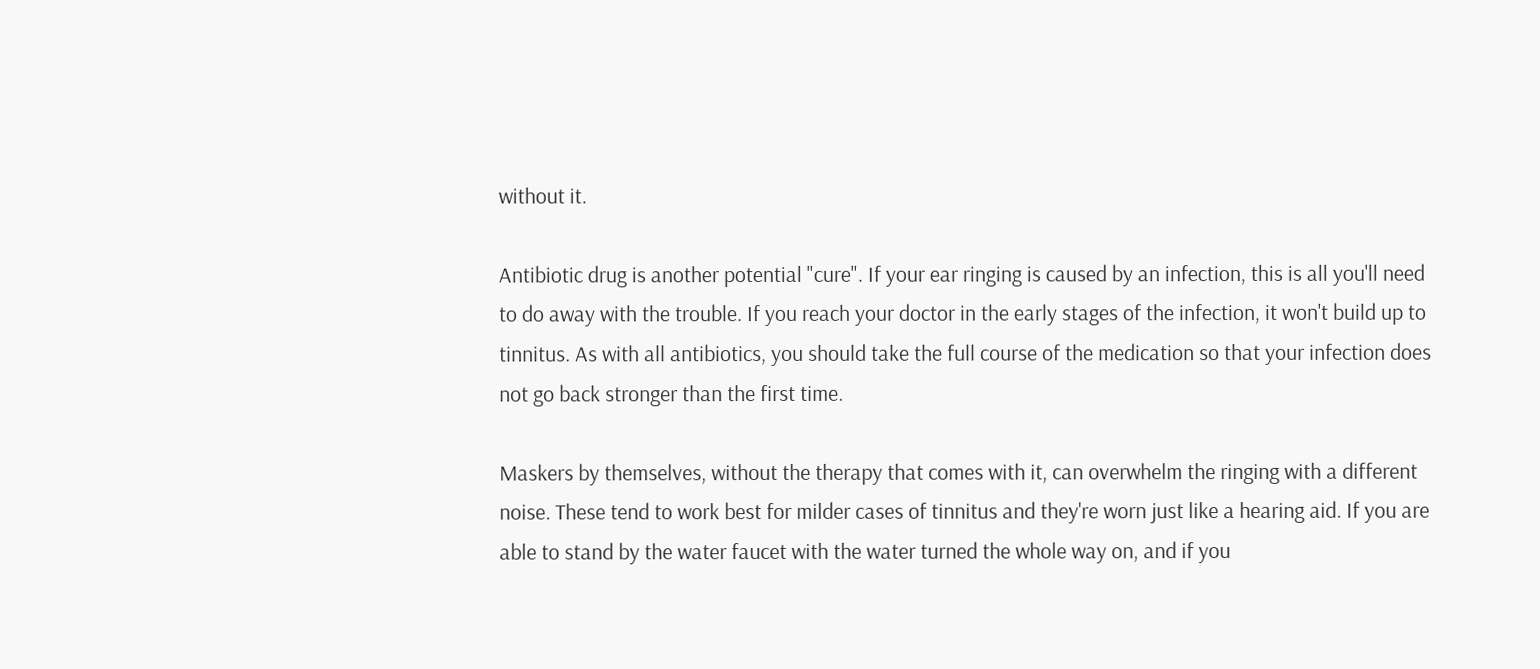without it.

Antibiotic drug is another potential "cure". If your ear ringing is caused by an infection, this is all you'll need to do away with the trouble. If you reach your doctor in the early stages of the infection, it won't build up to tinnitus. As with all antibiotics, you should take the full course of the medication so that your infection does not go back stronger than the first time.

Maskers by themselves, without the therapy that comes with it, can overwhelm the ringing with a different noise. These tend to work best for milder cases of tinnitus and they're worn just like a hearing aid. If you are able to stand by the water faucet with the water turned the whole way on, and if you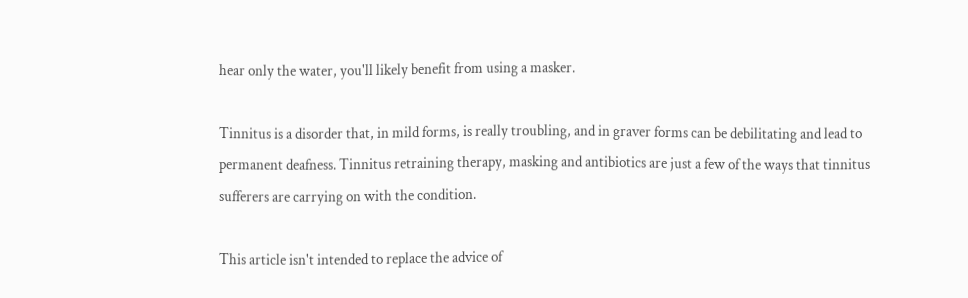hear only the water, you'll likely benefit from using a masker.

Tinnitus is a disorder that, in mild forms, is really troubling, and in graver forms can be debilitating and lead to permanent deafness. Tinnitus retraining therapy, masking and antibiotics are just a few of the ways that tinnitus sufferers are carrying on with the condition.

This article isn't intended to replace the advice of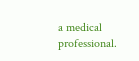a medical professional.